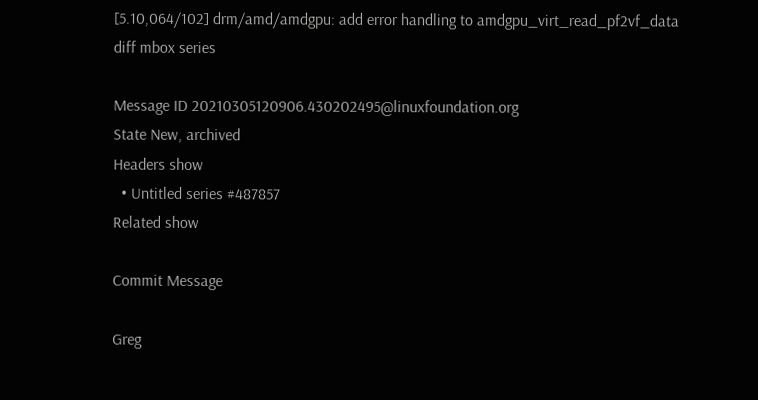[5.10,064/102] drm/amd/amdgpu: add error handling to amdgpu_virt_read_pf2vf_data
diff mbox series

Message ID 20210305120906.430202495@linuxfoundation.org
State New, archived
Headers show
  • Untitled series #487857
Related show

Commit Message

Greg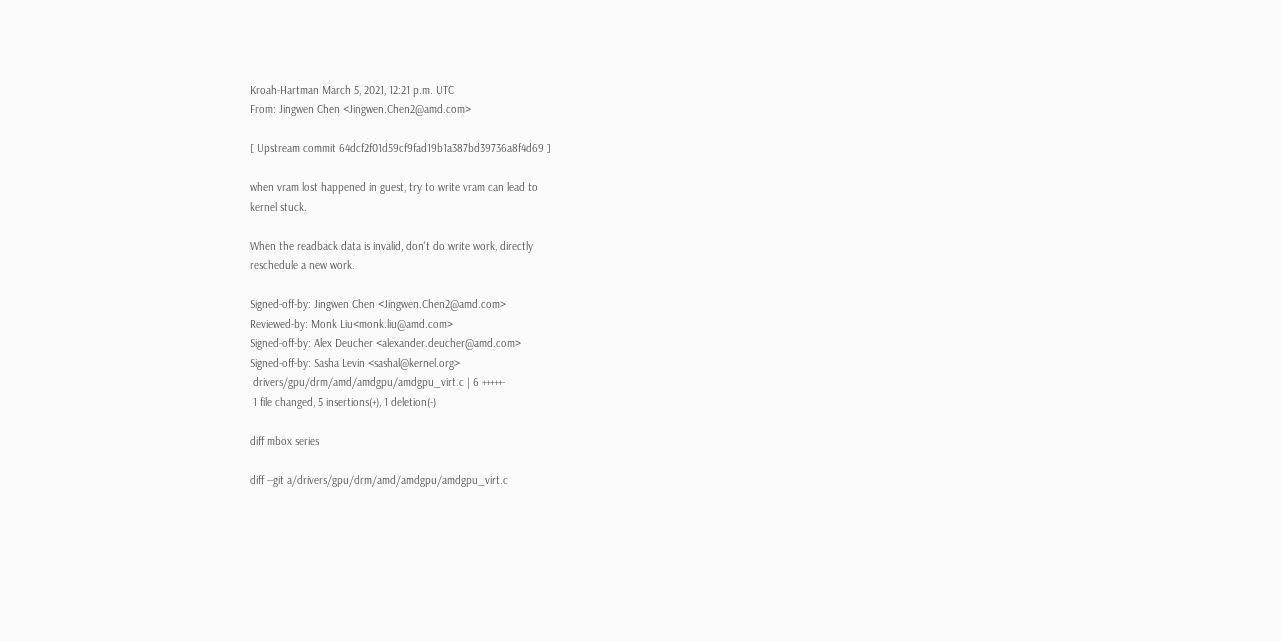Kroah-Hartman March 5, 2021, 12:21 p.m. UTC
From: Jingwen Chen <Jingwen.Chen2@amd.com>

[ Upstream commit 64dcf2f01d59cf9fad19b1a387bd39736a8f4d69 ]

when vram lost happened in guest, try to write vram can lead to
kernel stuck.

When the readback data is invalid, don't do write work, directly
reschedule a new work.

Signed-off-by: Jingwen Chen <Jingwen.Chen2@amd.com>
Reviewed-by: Monk Liu<monk.liu@amd.com>
Signed-off-by: Alex Deucher <alexander.deucher@amd.com>
Signed-off-by: Sasha Levin <sashal@kernel.org>
 drivers/gpu/drm/amd/amdgpu/amdgpu_virt.c | 6 +++++-
 1 file changed, 5 insertions(+), 1 deletion(-)

diff mbox series

diff --git a/drivers/gpu/drm/amd/amdgpu/amdgpu_virt.c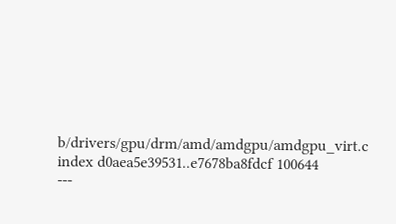b/drivers/gpu/drm/amd/amdgpu/amdgpu_virt.c
index d0aea5e39531..e7678ba8fdcf 100644
---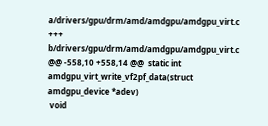a/drivers/gpu/drm/amd/amdgpu/amdgpu_virt.c
+++ b/drivers/gpu/drm/amd/amdgpu/amdgpu_virt.c
@@ -558,10 +558,14 @@  static int amdgpu_virt_write_vf2pf_data(struct amdgpu_device *adev)
 void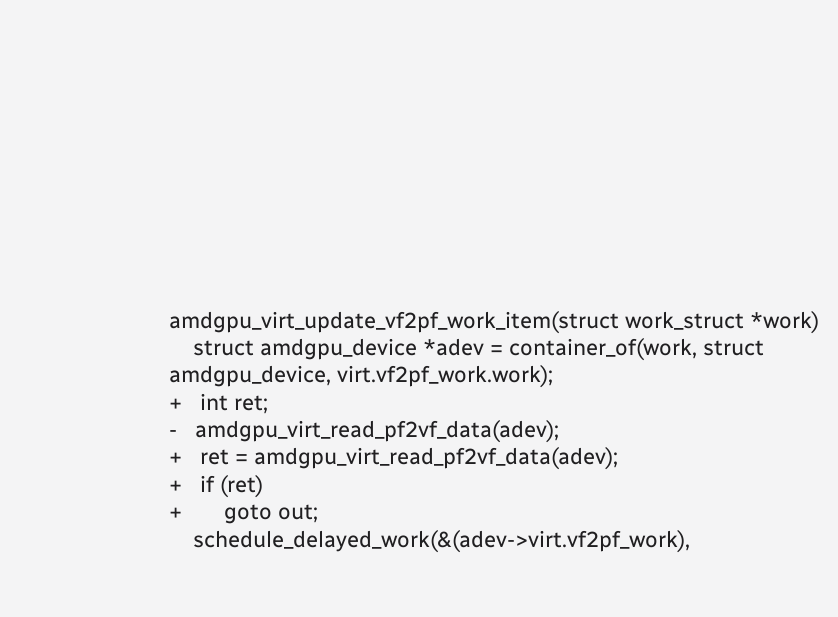amdgpu_virt_update_vf2pf_work_item(struct work_struct *work)
    struct amdgpu_device *adev = container_of(work, struct amdgpu_device, virt.vf2pf_work.work);
+   int ret;
-   amdgpu_virt_read_pf2vf_data(adev);
+   ret = amdgpu_virt_read_pf2vf_data(adev);
+   if (ret)
+       goto out;
    schedule_delayed_work(&(adev->virt.vf2pf_work),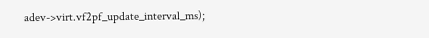adev->virt.vf2pf_update_interval_ms);